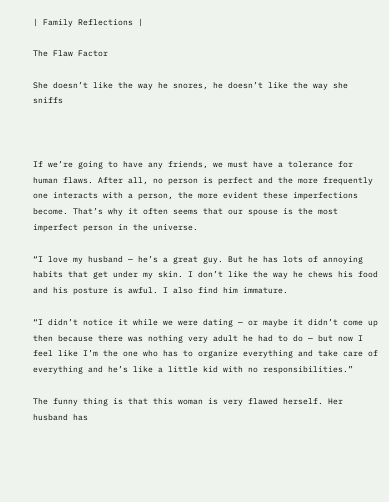| Family Reflections |

The Flaw Factor

She doesn’t like the way he snores, he doesn’t like the way she sniffs



If we’re going to have any friends, we must have a tolerance for human flaws. After all, no person is perfect and the more frequently one interacts with a person, the more evident these imperfections become. That’s why it often seems that our spouse is the most imperfect person in the universe.

“I love my husband — he’s a great guy. But he has lots of annoying habits that get under my skin. I don’t like the way he chews his food and his posture is awful. I also find him immature.

“I didn’t notice it while we were dating — or maybe it didn’t come up then because there was nothing very adult he had to do — but now I feel like I’m the one who has to organize everything and take care of everything and he’s like a little kid with no responsibilities.”

The funny thing is that this woman is very flawed herself. Her husband has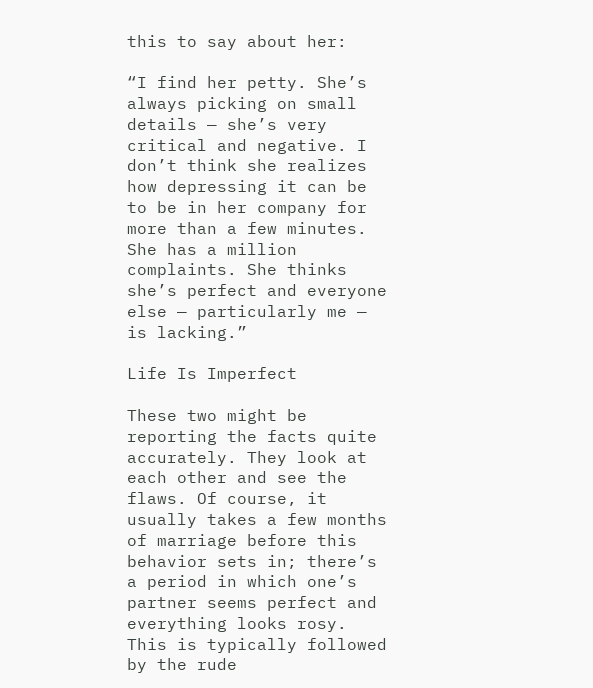this to say about her:

“I find her petty. She’s always picking on small details — she’s very critical and negative. I don’t think she realizes how depressing it can be to be in her company for more than a few minutes. She has a million complaints. She thinks she’s perfect and everyone else — particularly me — is lacking.”

Life Is Imperfect

These two might be reporting the facts quite accurately. They look at each other and see the flaws. Of course, it usually takes a few months of marriage before this behavior sets in; there’s a period in which one’s partner seems perfect and everything looks rosy. This is typically followed by the rude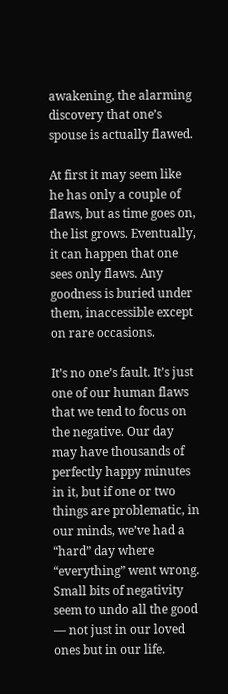awakening, the alarming discovery that one’s spouse is actually flawed.

At first it may seem like he has only a couple of flaws, but as time goes on, the list grows. Eventually, it can happen that one sees only flaws. Any goodness is buried under them, inaccessible except on rare occasions.

It’s no one’s fault. It’s just one of our human flaws that we tend to focus on the negative. Our day may have thousands of perfectly happy minutes in it, but if one or two things are problematic, in our minds, we’ve had a “hard” day where “everything” went wrong. Small bits of negativity seem to undo all the good — not just in our loved ones but in our life.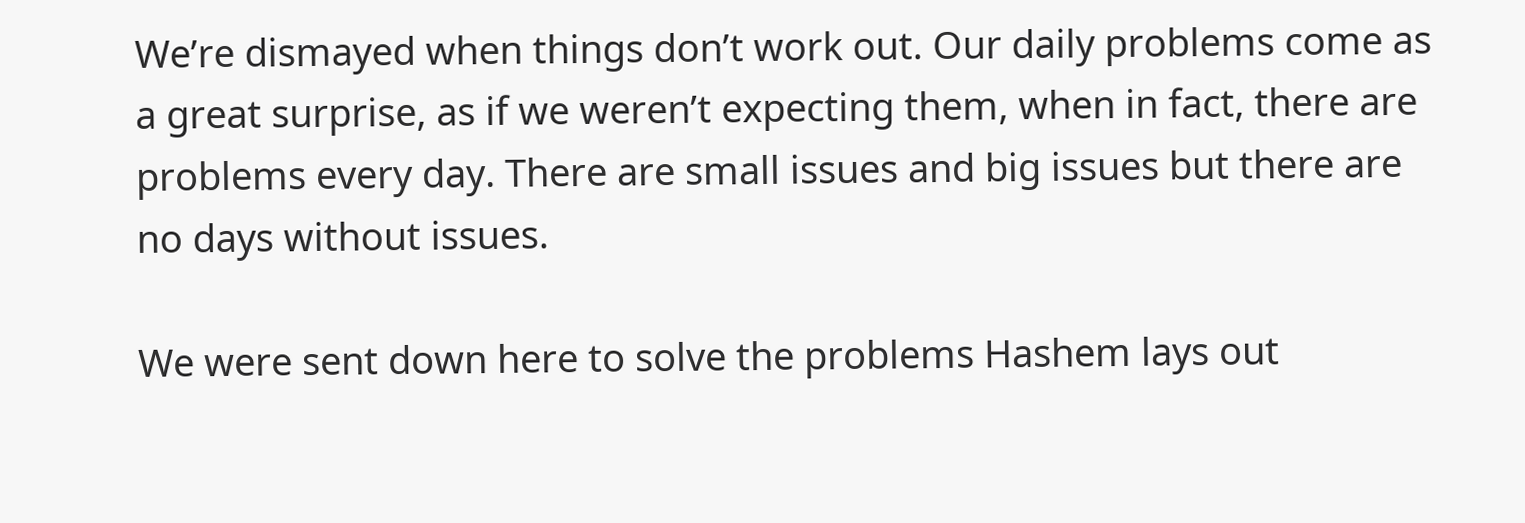We’re dismayed when things don’t work out. Our daily problems come as a great surprise, as if we weren’t expecting them, when in fact, there are problems every day. There are small issues and big issues but there are no days without issues.

We were sent down here to solve the problems Hashem lays out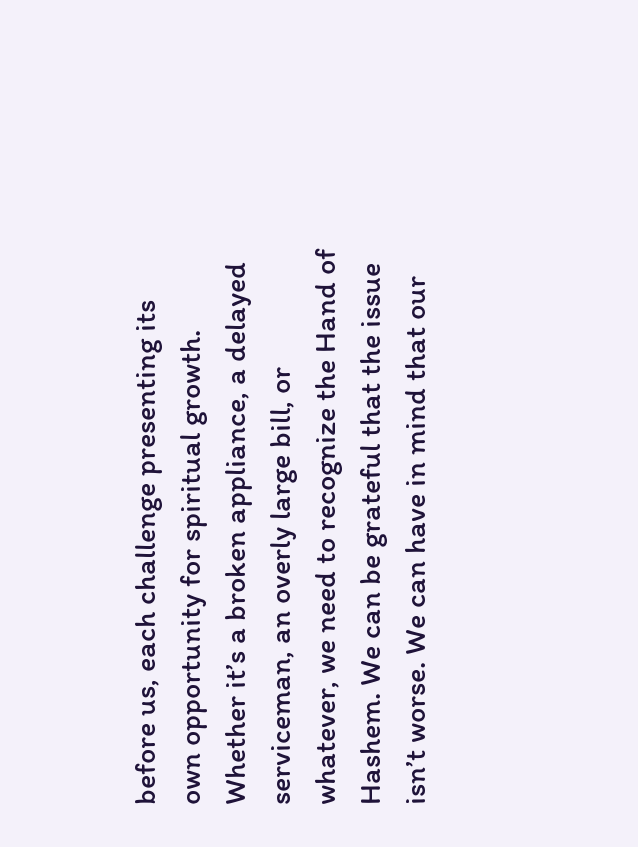before us, each challenge presenting its own opportunity for spiritual growth. Whether it’s a broken appliance, a delayed serviceman, an overly large bill, or whatever, we need to recognize the Hand of Hashem. We can be grateful that the issue isn’t worse. We can have in mind that our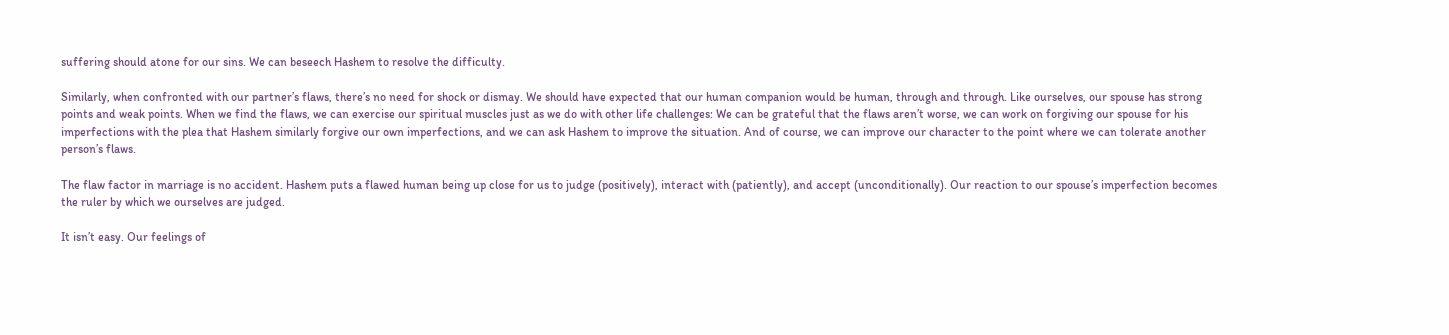suffering should atone for our sins. We can beseech Hashem to resolve the difficulty.

Similarly, when confronted with our partner’s flaws, there’s no need for shock or dismay. We should have expected that our human companion would be human, through and through. Like ourselves, our spouse has strong points and weak points. When we find the flaws, we can exercise our spiritual muscles just as we do with other life challenges: We can be grateful that the flaws aren’t worse, we can work on forgiving our spouse for his imperfections with the plea that Hashem similarly forgive our own imperfections, and we can ask Hashem to improve the situation. And of course, we can improve our character to the point where we can tolerate another person’s flaws.

The flaw factor in marriage is no accident. Hashem puts a flawed human being up close for us to judge (positively), interact with (patiently), and accept (unconditionally). Our reaction to our spouse’s imperfection becomes the ruler by which we ourselves are judged.

It isn’t easy. Our feelings of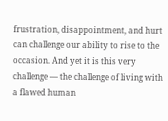frustration, disappointment, and hurt can challenge our ability to rise to the occasion. And yet it is this very challenge — the challenge of living with a flawed human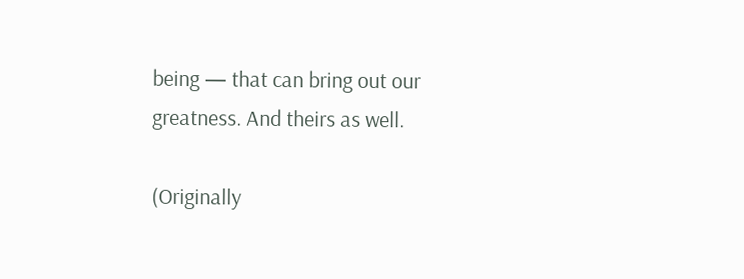being — that can bring out our greatness. And theirs as well.

(Originally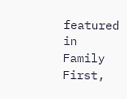featured in Family First,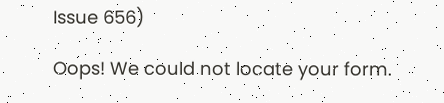Issue 656)

Oops! We could not locate your form.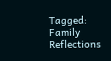Tagged: Family Reflections